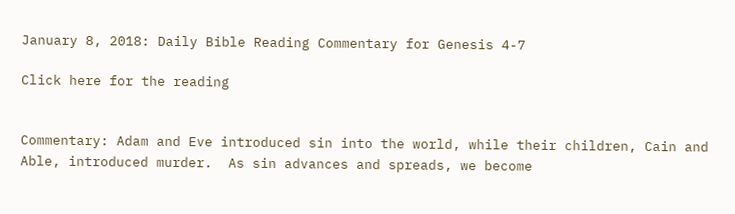January 8, 2018: Daily Bible Reading Commentary for Genesis 4-7

Click here for the reading


Commentary: Adam and Eve introduced sin into the world, while their children, Cain and Able, introduced murder.  As sin advances and spreads, we become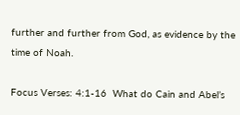further and further from God, as evidence by the time of Noah.

Focus Verses: 4:1-16  What do Cain and Abel’s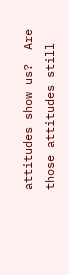attitudes show us?  Are those attitudes still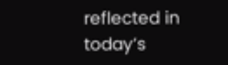reflected in today’s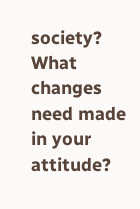society?  What changes need made in your attitude?